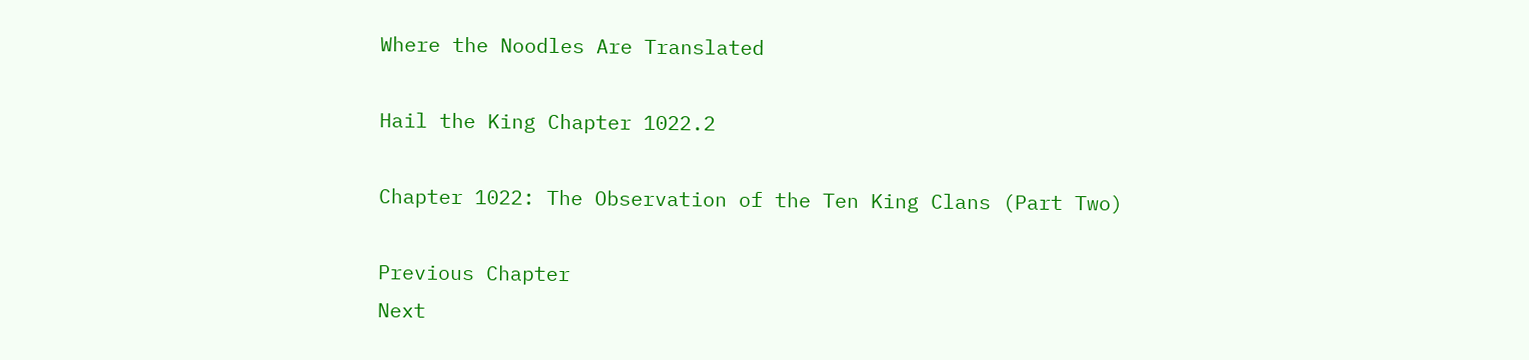Where the Noodles Are Translated

Hail the King Chapter 1022.2

Chapter 1022: The Observation of the Ten King Clans (Part Two)

Previous Chapter                                                                                Next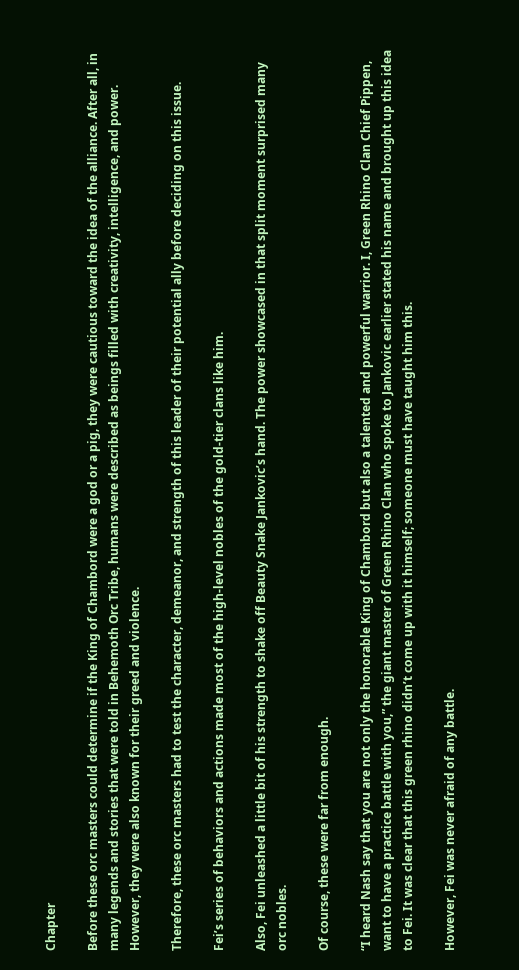Chapter

Before these orc masters could determine if the King of Chambord were a god or a pig, they were cautious toward the idea of the alliance. After all, in many legends and stories that were told in Behemoth Orc Tribe, humans were described as beings filled with creativity, intelligence, and power. However, they were also known for their greed and violence.

Therefore, these orc masters had to test the character, demeanor, and strength of this leader of their potential ally before deciding on this issue.

Fei’s series of behaviors and actions made most of the high-level nobles of the gold-tier clans like him.

Also, Fei unleashed a little bit of his strength to shake off Beauty Snake Jankovic’s hand. The power showcased in that split moment surprised many orc nobles.

Of course, these were far from enough.

“I heard Nash say that you are not only the honorable King of Chambord but also a talented and powerful warrior. I, Green Rhino Clan Chief Pippen, want to have a practice battle with you,” the giant master of Green Rhino Clan who spoke to Jankovic earlier stated his name and brought up this idea to Fei. It was clear that this green rhino didn’t come up with it himself; someone must have taught him this.

However, Fei was never afraid of any battle.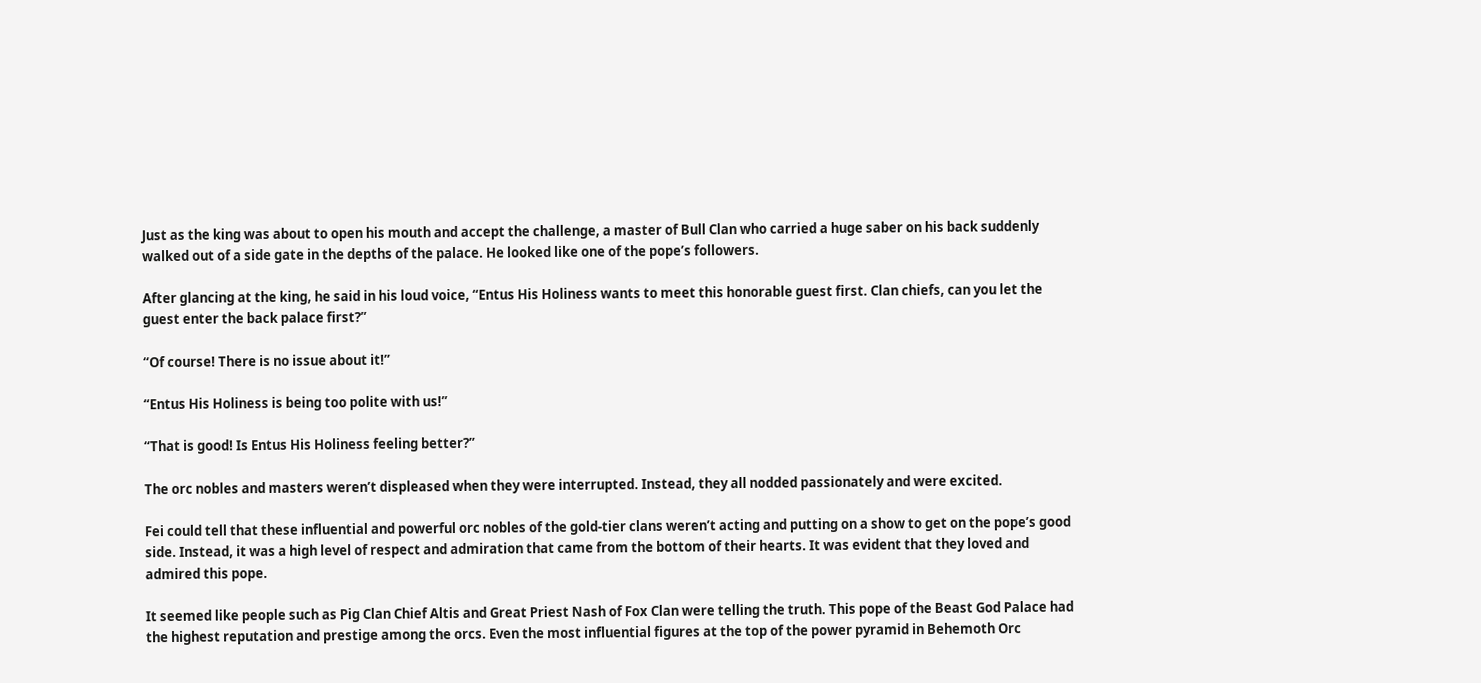Just as the king was about to open his mouth and accept the challenge, a master of Bull Clan who carried a huge saber on his back suddenly walked out of a side gate in the depths of the palace. He looked like one of the pope’s followers.

After glancing at the king, he said in his loud voice, “Entus His Holiness wants to meet this honorable guest first. Clan chiefs, can you let the guest enter the back palace first?”

“Of course! There is no issue about it!”

“Entus His Holiness is being too polite with us!”

“That is good! Is Entus His Holiness feeling better?”

The orc nobles and masters weren’t displeased when they were interrupted. Instead, they all nodded passionately and were excited.

Fei could tell that these influential and powerful orc nobles of the gold-tier clans weren’t acting and putting on a show to get on the pope’s good side. Instead, it was a high level of respect and admiration that came from the bottom of their hearts. It was evident that they loved and admired this pope.

It seemed like people such as Pig Clan Chief Altis and Great Priest Nash of Fox Clan were telling the truth. This pope of the Beast God Palace had the highest reputation and prestige among the orcs. Even the most influential figures at the top of the power pyramid in Behemoth Orc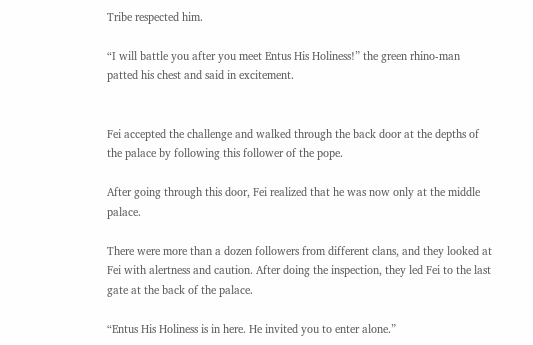Tribe respected him.

“I will battle you after you meet Entus His Holiness!” the green rhino-man patted his chest and said in excitement.


Fei accepted the challenge and walked through the back door at the depths of the palace by following this follower of the pope.

After going through this door, Fei realized that he was now only at the middle palace.

There were more than a dozen followers from different clans, and they looked at Fei with alertness and caution. After doing the inspection, they led Fei to the last gate at the back of the palace.

“Entus His Holiness is in here. He invited you to enter alone.”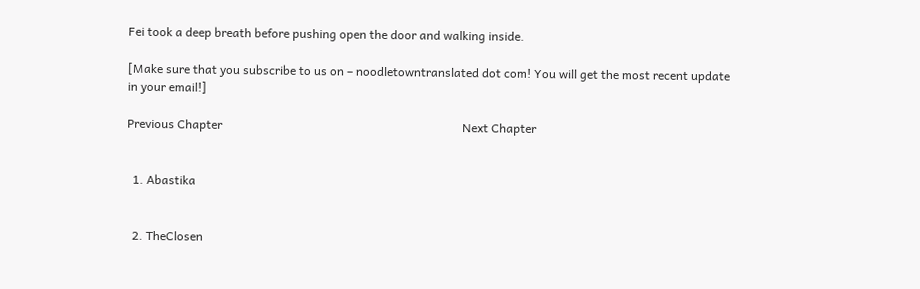Fei took a deep breath before pushing open the door and walking inside.

[Make sure that you subscribe to us on – noodletowntranslated dot com! You will get the most recent update in your email!]

Previous Chapter                                                                                Next Chapter


  1. Abastika


  2. TheClosen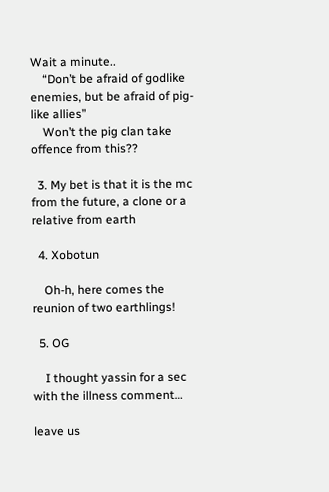Wait a minute..
    “Don’t be afraid of godlike enemies, but be afraid of pig-like allies”
    Won’t the pig clan take offence from this??

  3. My bet is that it is the mc from the future, a clone or a relative from earth

  4. Xobotun

    Oh-h, here comes the reunion of two earthlings!

  5. OG

    I thought yassin for a sec with the illness comment…

leave us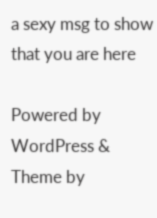a sexy msg to show that you are here

Powered by WordPress & Theme by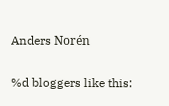Anders Norén

%d bloggers like this: